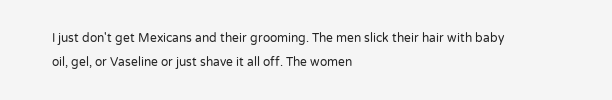I just don't get Mexicans and their grooming. The men slick their hair with baby oil, gel, or Vaseline or just shave it all off. The women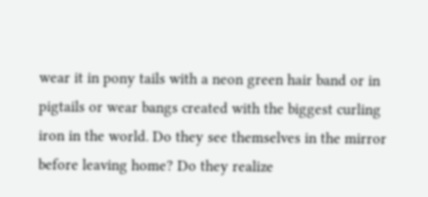wear it in pony tails with a neon green hair band or in pigtails or wear bangs created with the biggest curling iron in the world. Do they see themselves in the mirror before leaving home? Do they realize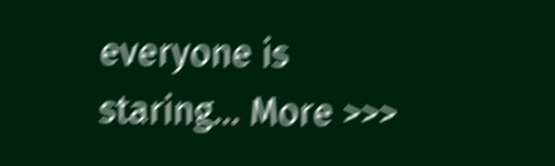everyone is staring... More >>>